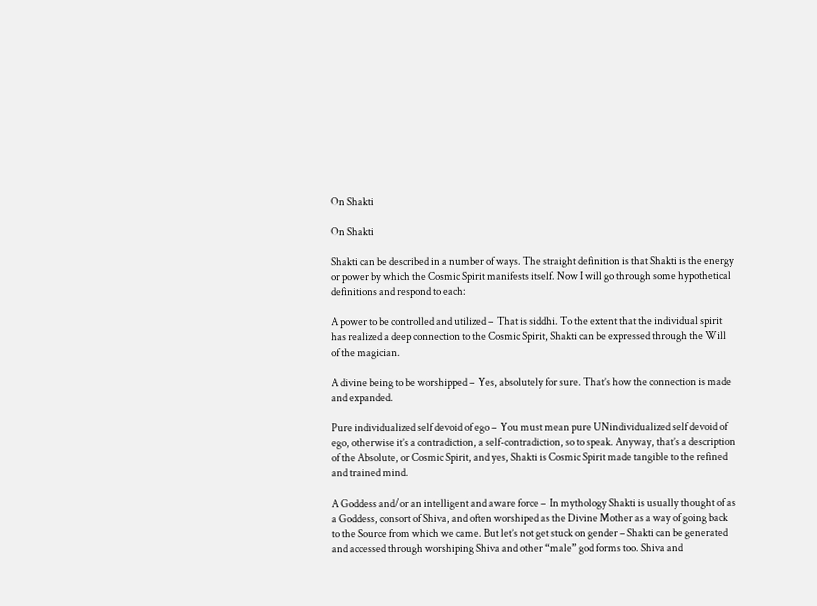On Shakti

On Shakti

Shakti can be described in a number of ways. The straight definition is that Shakti is the energy or power by which the Cosmic Spirit manifests itself. Now I will go through some hypothetical definitions and respond to each:

A power to be controlled and utilized –  That is siddhi. To the extent that the individual spirit has realized a deep connection to the Cosmic Spirit, Shakti can be expressed through the Will of the magician.

A divine being to be worshipped –  Yes, absolutely for sure. That’s how the connection is made and expanded.

Pure individualized self devoid of ego –  You must mean pure UNindividualized self devoid of ego, otherwise it’s a contradiction, a self-contradiction, so to speak. Anyway, that’s a description of the Absolute, or Cosmic Spirit, and yes, Shakti is Cosmic Spirit made tangible to the refined and trained mind.

A Goddess and/or an intelligent and aware force –  In mythology Shakti is usually thought of as a Goddess, consort of Shiva, and often worshiped as the Divine Mother as a way of going back to the Source from which we came. But let’s not get stuck on gender – Shakti can be generated and accessed through worshiping Shiva and other “male” god forms too. Shiva and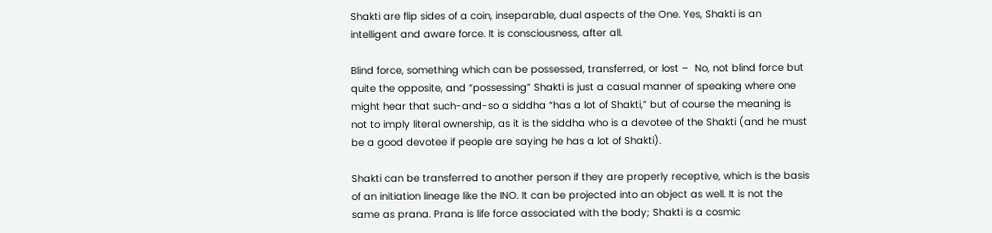Shakti are flip sides of a coin, inseparable, dual aspects of the One. Yes, Shakti is an intelligent and aware force. It is consciousness, after all.

Blind force, something which can be possessed, transferred, or lost –  No, not blind force but quite the opposite, and “possessing” Shakti is just a casual manner of speaking where one might hear that such-and-so a siddha “has a lot of Shakti,” but of course the meaning is not to imply literal ownership, as it is the siddha who is a devotee of the Shakti (and he must be a good devotee if people are saying he has a lot of Shakti).

Shakti can be transferred to another person if they are properly receptive, which is the basis of an initiation lineage like the INO. It can be projected into an object as well. It is not the same as prana. Prana is life force associated with the body; Shakti is a cosmic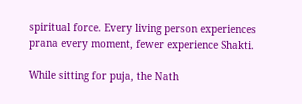spiritual force. Every living person experiences prana every moment, fewer experience Shakti.

While sitting for puja, the Nath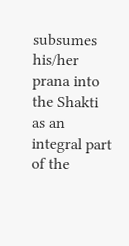subsumes his/her prana into the Shakti as an integral part of the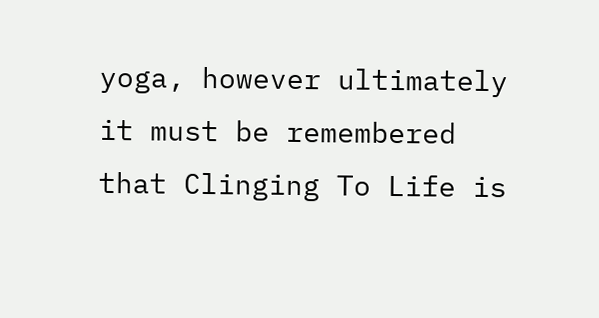yoga, however ultimately it must be remembered that Clinging To Life is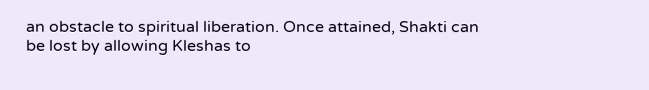an obstacle to spiritual liberation. Once attained, Shakti can be lost by allowing Kleshas to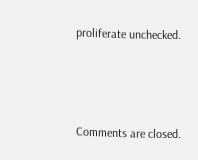proliferate unchecked.



Comments are closed.